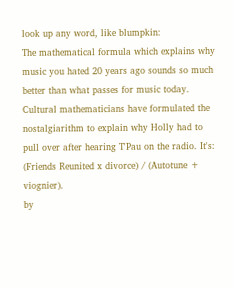look up any word, like blumpkin:
The mathematical formula which explains why music you hated 20 years ago sounds so much better than what passes for music today.
Cultural mathematicians have formulated the nostalgiarithm to explain why Holly had to pull over after hearing T'Pau on the radio. It's: (Friends Reunited x divorce) / (Autotune + viognier).
by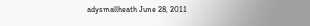adysmallheath June 28, 2011